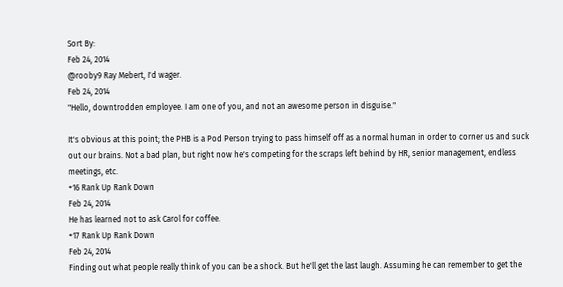Sort By:
Feb 24, 2014
@rooby9 Ray Mebert, I'd wager.
Feb 24, 2014
"Hello, downtrodden employee. I am one of you, and not an awesome person in disguise."

It's obvious at this point; the PHB is a Pod Person trying to pass himself off as a normal human in order to corner us and suck out our brains. Not a bad plan, but right now he's competing for the scraps left behind by HR, senior management, endless meetings, etc.
+16 Rank Up Rank Down
Feb 24, 2014
He has learned not to ask Carol for coffee.
+17 Rank Up Rank Down
Feb 24, 2014
Finding out what people really think of you can be a shock. But he'll get the last laugh. Assuming he can remember to get the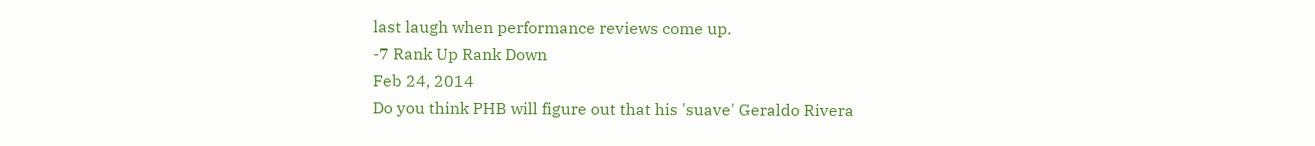last laugh when performance reviews come up.
-7 Rank Up Rank Down
Feb 24, 2014
Do you think PHB will figure out that his 'suave' Geraldo Rivera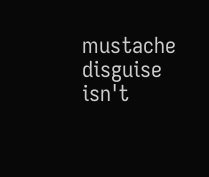mustache disguise isn't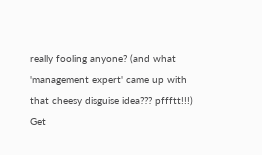really fooling anyone? (and what 'management expert' came up with that cheesy disguise idea??? pffftt!!!)
Get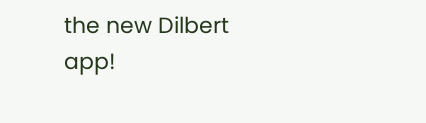the new Dilbert app!